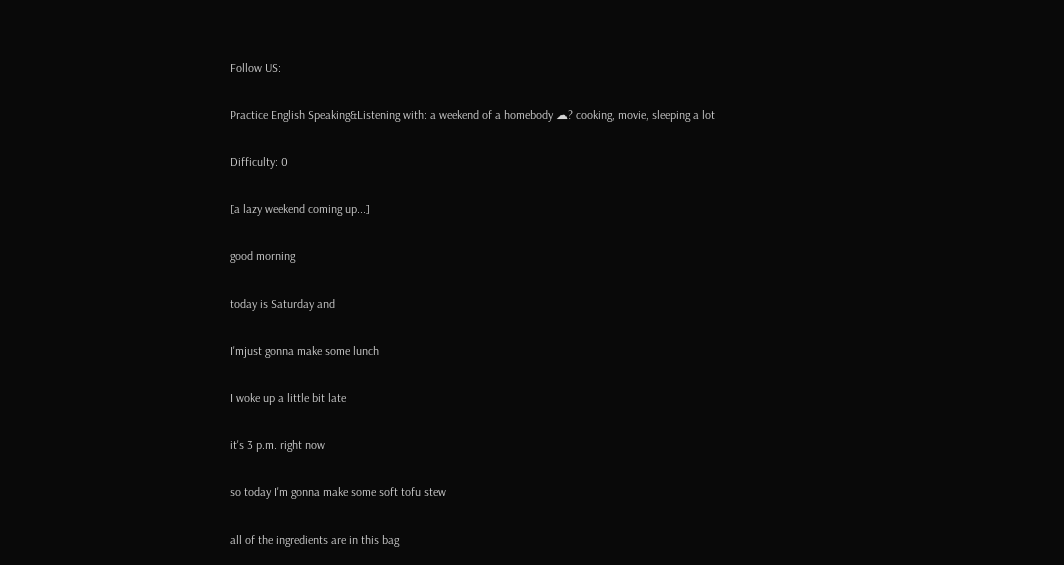Follow US:

Practice English Speaking&Listening with: a weekend of a homebody ☁? cooking, movie, sleeping a lot

Difficulty: 0

[a lazy weekend coming up...]

good morning

today is Saturday and

I'mjust gonna make some lunch

I woke up a little bit late

it's 3 p.m. right now

so today I'm gonna make some soft tofu stew

all of the ingredients are in this bag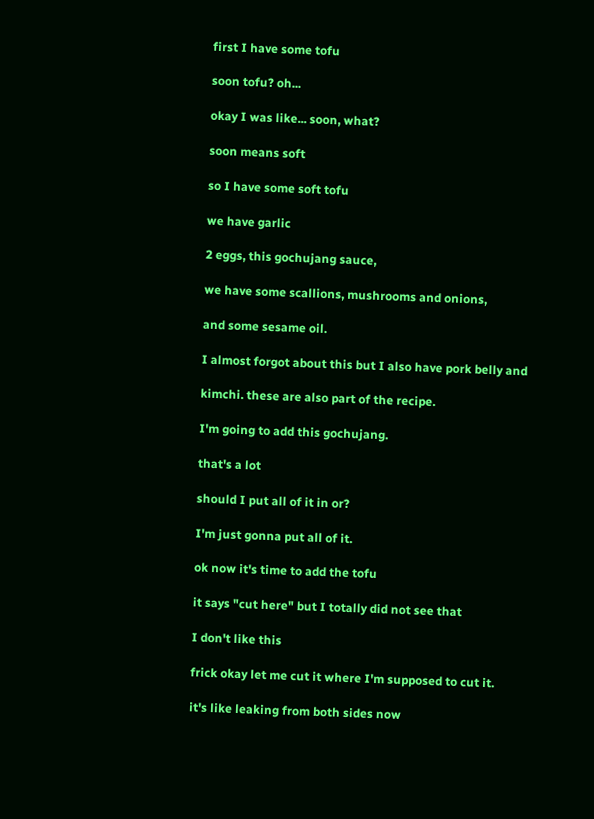first I have some tofu

soon tofu? oh...

okay I was like... soon, what?

soon means soft

so I have some soft tofu

we have garlic

2 eggs, this gochujang sauce,

we have some scallions, mushrooms and onions,

and some sesame oil.

I almost forgot about this but I also have pork belly and

kimchi. these are also part of the recipe.

I'm going to add this gochujang.

that's a lot

should I put all of it in or?

I'm just gonna put all of it.

ok now it's time to add the tofu

it says "cut here" but I totally did not see that

I don't like this

frick okay let me cut it where I'm supposed to cut it.

it's like leaking from both sides now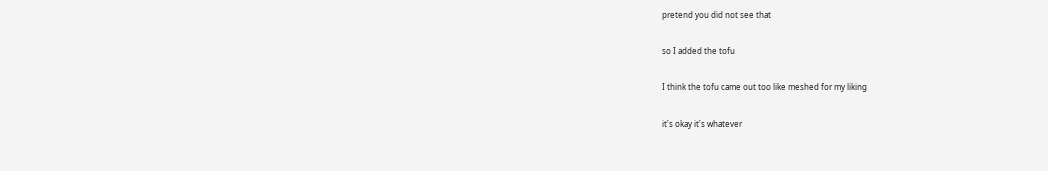pretend you did not see that

so I added the tofu

I think the tofu came out too like meshed for my liking

it's okay it's whatever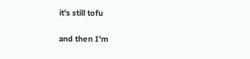it's still tofu

and then I'm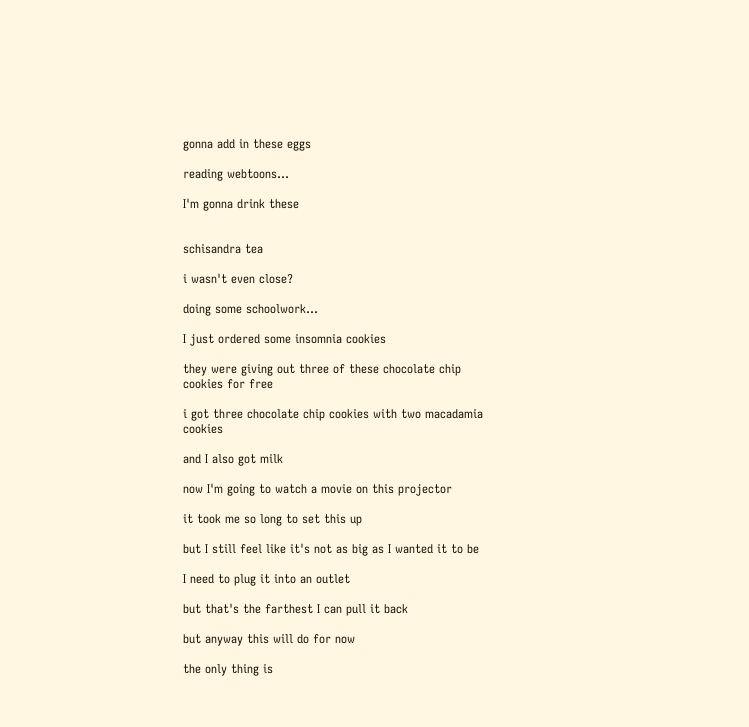gonna add in these eggs

reading webtoons...

I'm gonna drink these


schisandra tea

i wasn't even close?

doing some schoolwork...

I just ordered some insomnia cookies

they were giving out three of these chocolate chip cookies for free

i got three chocolate chip cookies with two macadamia cookies

and I also got milk

now I'm going to watch a movie on this projector

it took me so long to set this up

but I still feel like it's not as big as I wanted it to be

I need to plug it into an outlet

but that's the farthest I can pull it back

but anyway this will do for now

the only thing is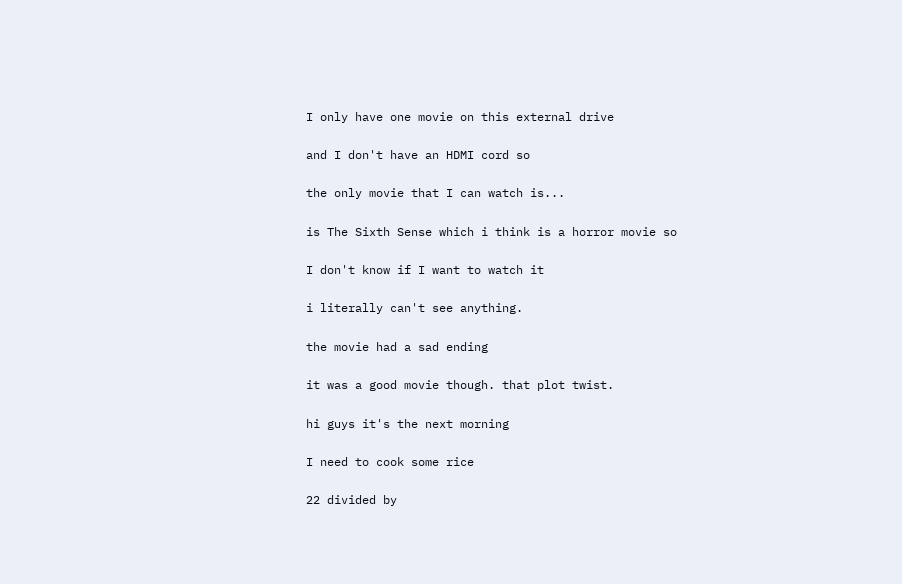I only have one movie on this external drive

and I don't have an HDMI cord so

the only movie that I can watch is...

is The Sixth Sense which i think is a horror movie so

I don't know if I want to watch it

i literally can't see anything.

the movie had a sad ending

it was a good movie though. that plot twist.

hi guys it's the next morning

I need to cook some rice

22 divided by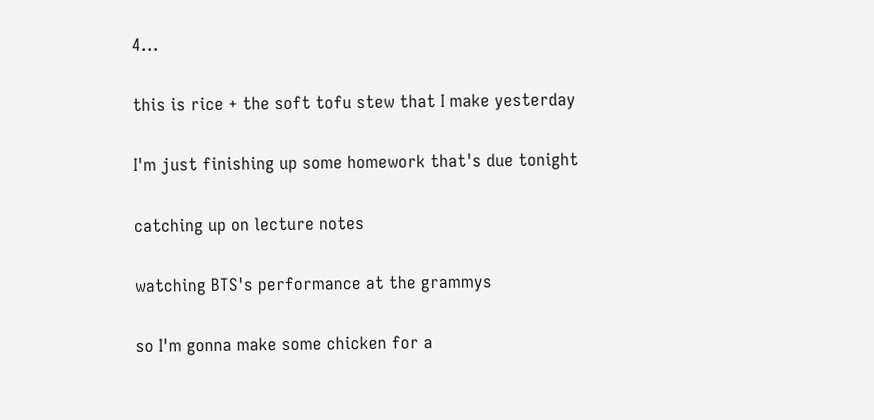4...

this is rice + the soft tofu stew that I make yesterday

I'm just finishing up some homework that's due tonight

catching up on lecture notes

watching BTS's performance at the grammys

so I'm gonna make some chicken for a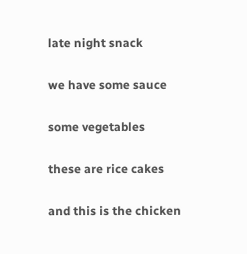late night snack

we have some sauce

some vegetables

these are rice cakes

and this is the chicken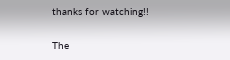thanks for watching!!

The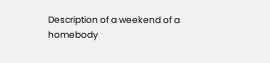Description of a weekend of a homebody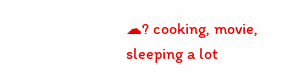☁? cooking, movie, sleeping a lot